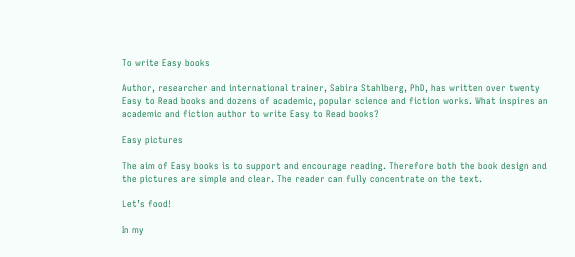To write Easy books

Author, researcher and international trainer, Sabira Stahlberg, PhD, has written over twenty Easy to Read books and dozens of academic, popular science and fiction works. What inspires an academic and fiction author to write Easy to Read books?

Easy pictures

The aim of Easy books is to support and encourage reading. Therefore both the book design and the pictures are simple and clear. The reader can fully concentrate on the text.

Let’s food!

In my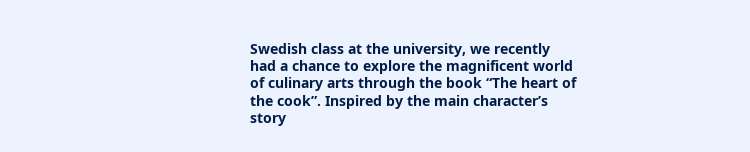Swedish class at the university, we recently had a chance to explore the magnificent world of culinary arts through the book “The heart of the cook”. Inspired by the main character’s story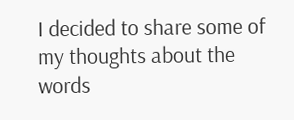I decided to share some of my thoughts about the words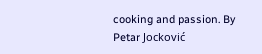cooking and passion. By Petar Jocković